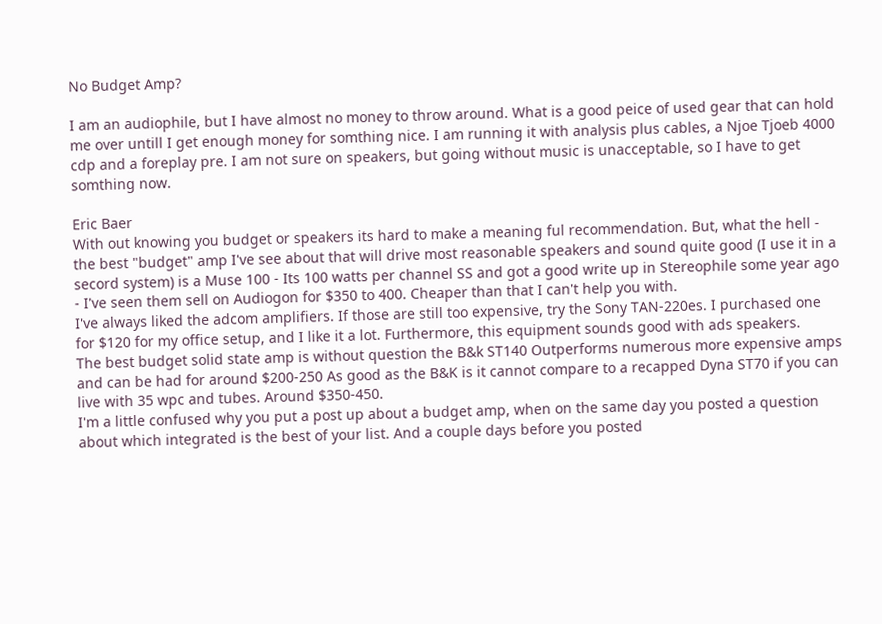No Budget Amp?

I am an audiophile, but I have almost no money to throw around. What is a good peice of used gear that can hold me over untill I get enough money for somthing nice. I am running it with analysis plus cables, a Njoe Tjoeb 4000 cdp and a foreplay pre. I am not sure on speakers, but going without music is unacceptable, so I have to get somthing now.

Eric Baer
With out knowing you budget or speakers its hard to make a meaning ful recommendation. But, what the hell - the best "budget" amp I've see about that will drive most reasonable speakers and sound quite good (I use it in a secord system) is a Muse 100 - Its 100 watts per channel SS and got a good write up in Stereophile some year ago - I've seen them sell on Audiogon for $350 to 400. Cheaper than that I can't help you with.
I've always liked the adcom amplifiers. If those are still too expensive, try the Sony TAN-220es. I purchased one for $120 for my office setup, and I like it a lot. Furthermore, this equipment sounds good with ads speakers.
The best budget solid state amp is without question the B&k ST140 Outperforms numerous more expensive amps and can be had for around $200-250 As good as the B&K is it cannot compare to a recapped Dyna ST70 if you can live with 35 wpc and tubes. Around $350-450.
I'm a little confused why you put a post up about a budget amp, when on the same day you posted a question about which integrated is the best of your list. And a couple days before you posted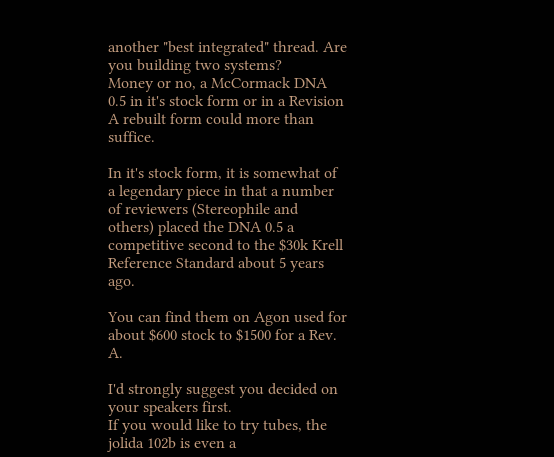another "best integrated" thread. Are you building two systems?
Money or no, a McCormack DNA 0.5 in it's stock form or in a Revision A rebuilt form could more than suffice.

In it's stock form, it is somewhat of a legendary piece in that a number of reviewers (Stereophile and others) placed the DNA 0.5 a competitive second to the $30k Krell Reference Standard about 5 years ago.

You can find them on Agon used for about $600 stock to $1500 for a Rev. A.

I'd strongly suggest you decided on your speakers first.
If you would like to try tubes, the jolida 102b is even a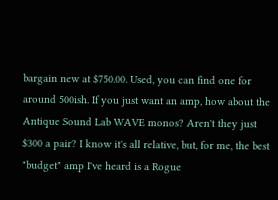bargain new at $750.00. Used, you can find one for around 500ish. If you just want an amp, how about the Antique Sound Lab WAVE monos? Aren't they just $300 a pair? I know it's all relative, but, for me, the best "budget" amp I've heard is a Rogue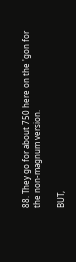88. They go for about 750 here on the 'gon for the non-magnum version.

BUT,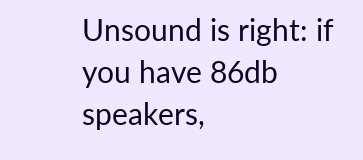Unsound is right: if you have 86db speakers,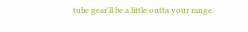tube gear'll be a little outta your range.